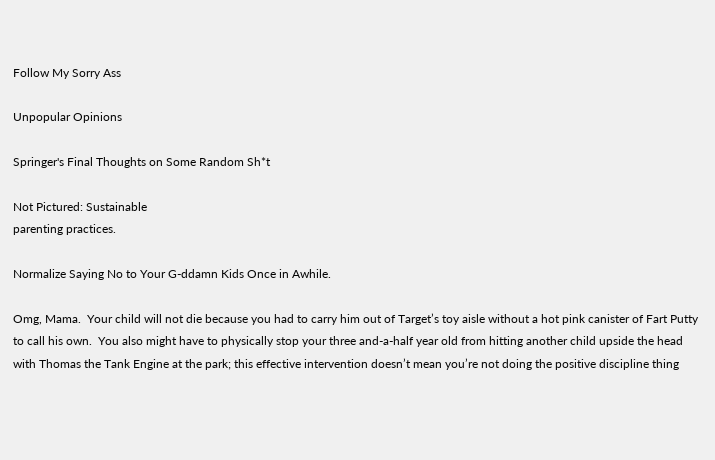Follow My Sorry Ass

Unpopular Opinions

Springer's Final Thoughts on Some Random Sh*t

Not Pictured: Sustainable
parenting practices.

Normalize Saying No to Your G-ddamn Kids Once in Awhile.

Omg, Mama.  Your child will not die because you had to carry him out of Target’s toy aisle without a hot pink canister of Fart Putty to call his own.  You also might have to physically stop your three and-a-half year old from hitting another child upside the head with Thomas the Tank Engine at the park; this effective intervention doesn’t mean you’re not doing the positive discipline thing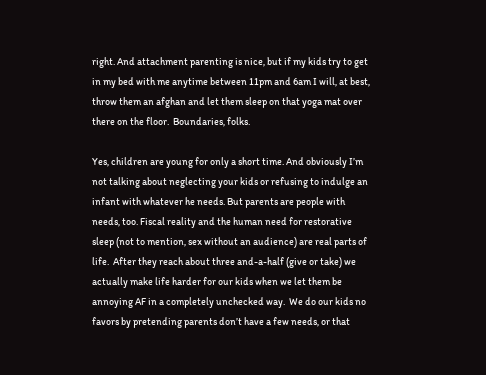right. And attachment parenting is nice, but if my kids try to get in my bed with me anytime between 11pm and 6am I will, at best, throw them an afghan and let them sleep on that yoga mat over there on the floor.  Boundaries, folks.

Yes, children are young for only a short time. And obviously I’m not talking about neglecting your kids or refusing to indulge an infant with whatever he needs. But parents are people with needs, too. Fiscal reality and the human need for restorative sleep (not to mention, sex without an audience) are real parts of life.  After they reach about three and-a-half (give or take) we actually make life harder for our kids when we let them be annoying AF in a completely unchecked way.  We do our kids no favors by pretending parents don’t have a few needs, or that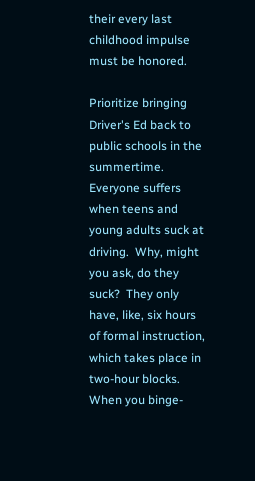their every last childhood impulse must be honored.

Prioritize bringing Driver's Ed back to public schools in the summertime.  Everyone suffers when teens and young adults suck at driving.  Why, might you ask, do they suck?  They only have, like, six hours of formal instruction, which takes place in two-hour blocks.  When you binge-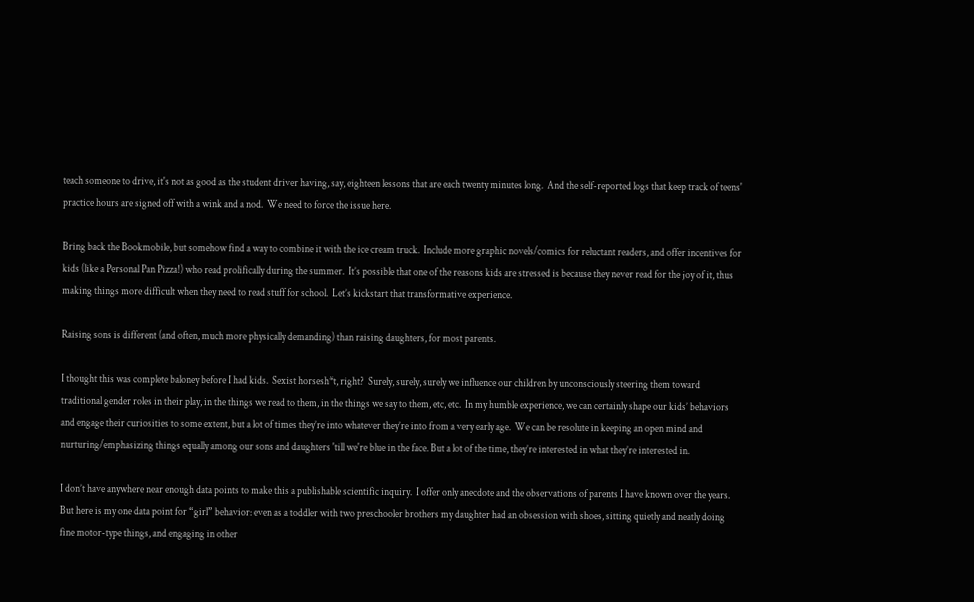teach someone to drive, it's not as good as the student driver having, say, eighteen lessons that are each twenty minutes long.  And the self-reported logs that keep track of teens' practice hours are signed off with a wink and a nod.  We need to force the issue here.

Bring back the Bookmobile, but somehow find a way to combine it with the ice cream truck.  Include more graphic novels/comics for reluctant readers, and offer incentives for kids (like a Personal Pan Pizza!) who read prolifically during the summer.  It’s possible that one of the reasons kids are stressed is because they never read for the joy of it, thus making things more difficult when they need to read stuff for school.  Let’s kickstart that transformative experience.

Raising sons is different (and often, much more physically demanding) than raising daughters, for most parents.

I thought this was complete baloney before I had kids.  Sexist horsesh*t, right?  Surely, surely, surely we influence our children by unconsciously steering them toward traditional gender roles in their play, in the things we read to them, in the things we say to them, etc, etc.  In my humble experience, we can certainly shape our kids’ behaviors and engage their curiosities to some extent, but a lot of times they’re into whatever they’re into from a very early age.  We can be resolute in keeping an open mind and nurturing/emphasizing things equally among our sons and daughters 'till we're blue in the face. But a lot of the time, they’re interested in what they’re interested in.

I don’t have anywhere near enough data points to make this a publishable scientific inquiry.  I offer only anecdote and the observations of parents I have known over the years.  But here is my one data point for “girl” behavior: even as a toddler with two preschooler brothers my daughter had an obsession with shoes, sitting quietly and neatly doing fine motor-type things, and engaging in other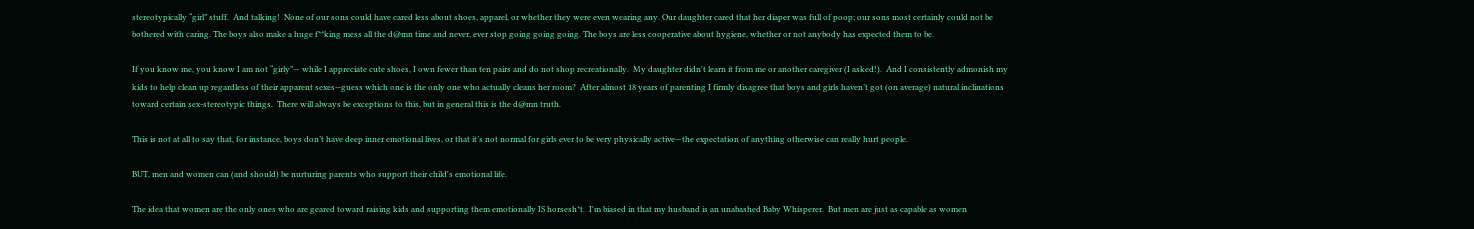stereotypically “girl” stuff.  And talking!  None of our sons could have cared less about shoes, apparel, or whether they were even wearing any. Our daughter cared that her diaper was full of poop; our sons most certainly could not be bothered with caring. The boys also make a huge f**king mess all the d@mn time and never, ever stop going going going. The boys are less cooperative about hygiene, whether or not anybody has expected them to be.

If you know me, you know I am not “girly”— while I appreciate cute shoes, I own fewer than ten pairs and do not shop recreationally.  My daughter didn't learn it from me or another caregiver (I asked!).  And I consistently admonish my kids to help clean up regardless of their apparent sexes--guess which one is the only one who actually cleans her room?  After almost 18 years of parenting I firmly disagree that boys and girls haven’t got (on average) natural inclinations toward certain sex-stereotypic things.  There will always be exceptions to this, but in general this is the d@mn truth.

This is not at all to say that, for instance, boys don’t have deep inner emotional lives, or that it’s not normal for girls ever to be very physically active—the expectation of anything otherwise can really hurt people.

BUT, men and women can (and should) be nurturing parents who support their child's emotional life.

The idea that women are the only ones who are geared toward raising kids and supporting them emotionally IS horsesh*t.  I'm biased in that my husband is an unabashed Baby Whisperer.  But men are just as capable as women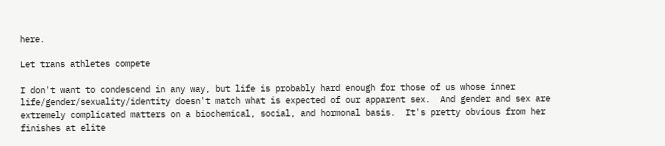here.

Let trans athletes compete

I don't want to condescend in any way, but life is probably hard enough for those of us whose inner life/gender/sexuality/identity doesn't match what is expected of our apparent sex.  And gender and sex are extremely complicated matters on a biochemical, social, and hormonal basis.  It's pretty obvious from her finishes at elite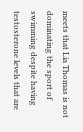meets that Lia Thomas is not dominating the sport of swimming despite having testosterone levels that are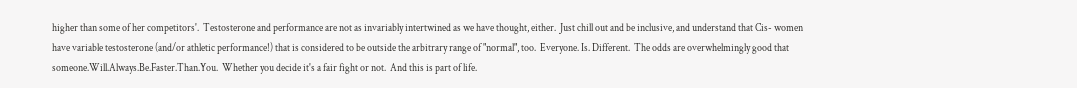higher than some of her competitors'.  Testosterone and performance are not as invariably intertwined as we have thought, either.  Just chill out and be inclusive, and understand that Cis- women have variable testosterone (and/or athletic performance!) that is considered to be outside the arbitrary range of "normal", too.  Everyone. Is. Different.  The odds are overwhelmingly good that someone.Will.Always.Be.Faster.Than.You.  Whether you decide it's a fair fight or not.  And this is part of life.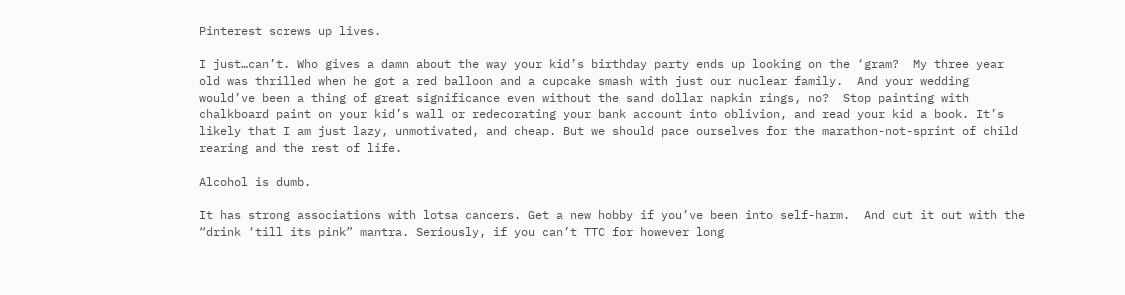Pinterest screws up lives.

I just…can’t. Who gives a damn about the way your kid’s birthday party ends up looking on the ‘gram?  My three year old was thrilled when he got a red balloon and a cupcake smash with just our nuclear family.  And your wedding would’ve been a thing of great significance even without the sand dollar napkin rings, no?  Stop painting with chalkboard paint on your kid’s wall or redecorating your bank account into oblivion, and read your kid a book. It’s likely that I am just lazy, unmotivated, and cheap. But we should pace ourselves for the marathon-not-sprint of child rearing and the rest of life.

Alcohol is dumb.

It has strong associations with lotsa cancers. Get a new hobby if you’ve been into self-harm.  And cut it out with the “drink ‘till its pink” mantra. Seriously, if you can’t TTC for however long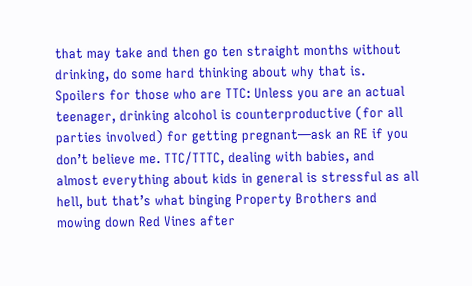that may take and then go ten straight months without drinking, do some hard thinking about why that is.  Spoilers for those who are TTC: Unless you are an actual teenager, drinking alcohol is counterproductive (for all parties involved) for getting pregnant—ask an RE if you don’t believe me. TTC/TTTC, dealing with babies, and almost everything about kids in general is stressful as all hell, but that’s what binging Property Brothers and mowing down Red Vines after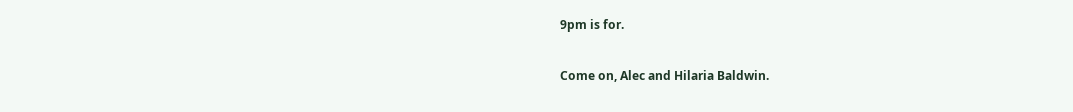9pm is for.

Come on, Alec and Hilaria Baldwin.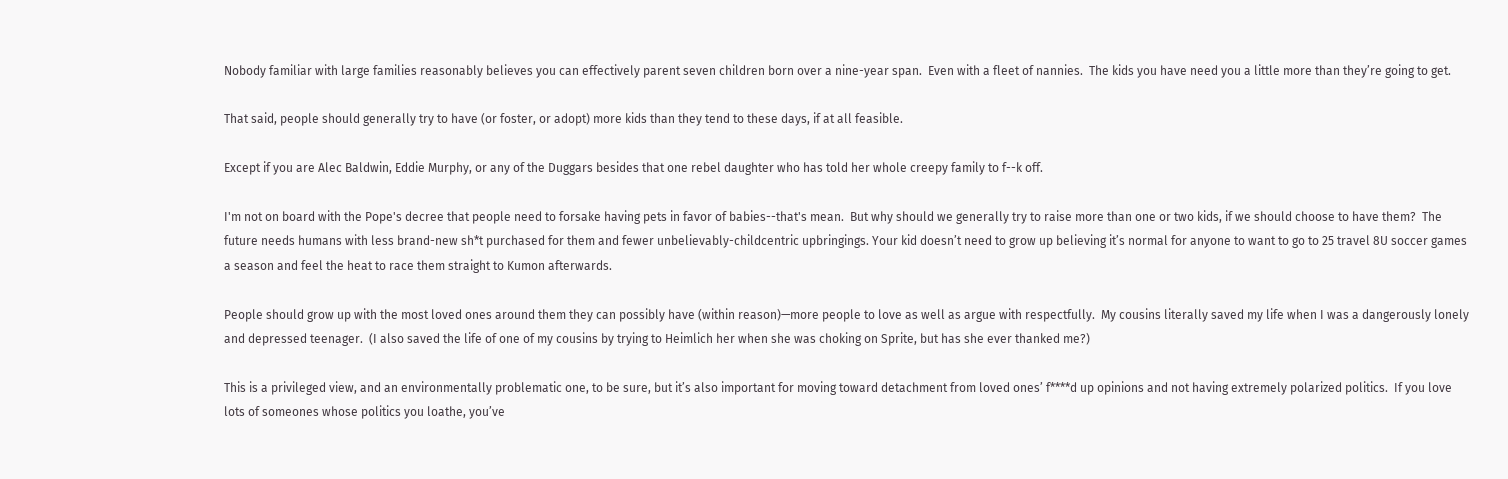Nobody familiar with large families reasonably believes you can effectively parent seven children born over a nine-year span.  Even with a fleet of nannies.  The kids you have need you a little more than they’re going to get.

That said, people should generally try to have (or foster, or adopt) more kids than they tend to these days, if at all feasible.

Except if you are Alec Baldwin, Eddie Murphy, or any of the Duggars besides that one rebel daughter who has told her whole creepy family to f--k off.

I'm not on board with the Pope's decree that people need to forsake having pets in favor of babies--that's mean.  But why should we generally try to raise more than one or two kids, if we should choose to have them?  The future needs humans with less brand-new sh*t purchased for them and fewer unbelievably-childcentric upbringings. Your kid doesn’t need to grow up believing it’s normal for anyone to want to go to 25 travel 8U soccer games a season and feel the heat to race them straight to Kumon afterwards.

People should grow up with the most loved ones around them they can possibly have (within reason)—more people to love as well as argue with respectfully.  My cousins literally saved my life when I was a dangerously lonely and depressed teenager.  (I also saved the life of one of my cousins by trying to Heimlich her when she was choking on Sprite, but has she ever thanked me?)

This is a privileged view, and an environmentally problematic one, to be sure, but it’s also important for moving toward detachment from loved ones’ f****d up opinions and not having extremely polarized politics.  If you love lots of someones whose politics you loathe, you’ve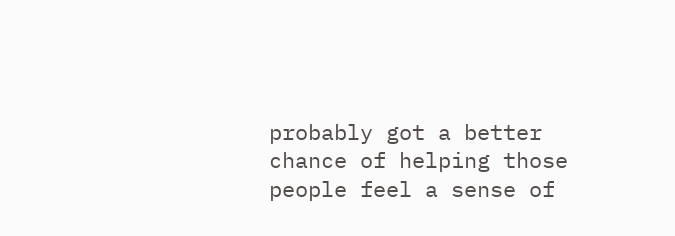probably got a better chance of helping those people feel a sense of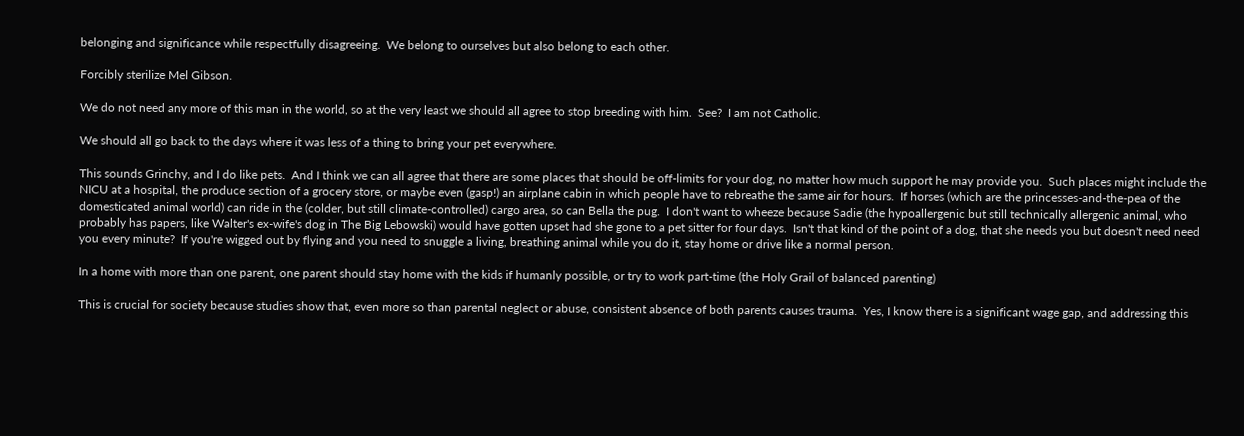belonging and significance while respectfully disagreeing.  We belong to ourselves but also belong to each other.

Forcibly sterilize Mel Gibson.

We do not need any more of this man in the world, so at the very least we should all agree to stop breeding with him.  See?  I am not Catholic.

We should all go back to the days where it was less of a thing to bring your pet everywhere.

This sounds Grinchy, and I do like pets.  And I think we can all agree that there are some places that should be off-limits for your dog, no matter how much support he may provide you.  Such places might include the NICU at a hospital, the produce section of a grocery store, or maybe even (gasp!) an airplane cabin in which people have to rebreathe the same air for hours.  If horses (which are the princesses-and-the-pea of the domesticated animal world) can ride in the (colder, but still climate-controlled) cargo area, so can Bella the pug.  I don't want to wheeze because Sadie (the hypoallergenic but still technically allergenic animal, who probably has papers, like Walter's ex-wife's dog in The Big Lebowski) would have gotten upset had she gone to a pet sitter for four days.  Isn't that kind of the point of a dog, that she needs you but doesn't need need you every minute?  If you're wigged out by flying and you need to snuggle a living, breathing animal while you do it, stay home or drive like a normal person.

In a home with more than one parent, one parent should stay home with the kids if humanly possible, or try to work part-time (the Holy Grail of balanced parenting)

This is crucial for society because studies show that, even more so than parental neglect or abuse, consistent absence of both parents causes trauma.  Yes, I know there is a significant wage gap, and addressing this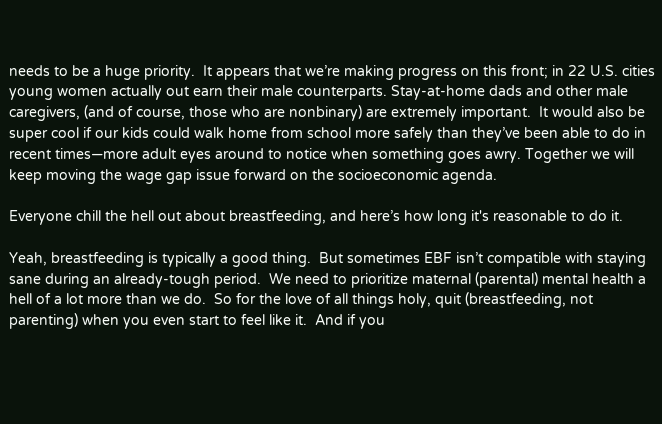needs to be a huge priority.  It appears that we’re making progress on this front; in 22 U.S. cities young women actually out earn their male counterparts. Stay-at-home dads and other male caregivers, (and of course, those who are nonbinary) are extremely important.  It would also be super cool if our kids could walk home from school more safely than they’ve been able to do in recent times—more adult eyes around to notice when something goes awry. Together we will keep moving the wage gap issue forward on the socioeconomic agenda.

Everyone chill the hell out about breastfeeding, and here’s how long it's reasonable to do it.

Yeah, breastfeeding is typically a good thing.  But sometimes EBF isn’t compatible with staying sane during an already-tough period.  We need to prioritize maternal (parental) mental health a hell of a lot more than we do.  So for the love of all things holy, quit (breastfeeding, not parenting) when you even start to feel like it.  And if you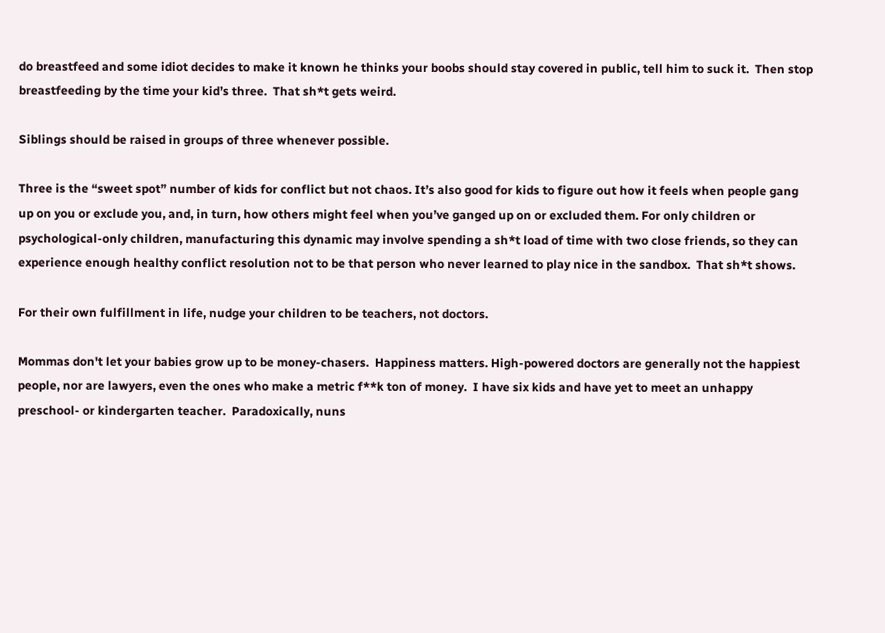do breastfeed and some idiot decides to make it known he thinks your boobs should stay covered in public, tell him to suck it.  Then stop breastfeeding by the time your kid’s three.  That sh*t gets weird.

Siblings should be raised in groups of three whenever possible.

Three is the “sweet spot” number of kids for conflict but not chaos. It’s also good for kids to figure out how it feels when people gang up on you or exclude you, and, in turn, how others might feel when you’ve ganged up on or excluded them. For only children or psychological-only children, manufacturing this dynamic may involve spending a sh*t load of time with two close friends, so they can experience enough healthy conflict resolution not to be that person who never learned to play nice in the sandbox.  That sh*t shows.

For their own fulfillment in life, nudge your children to be teachers, not doctors.

Mommas don't let your babies grow up to be money-chasers.  Happiness matters. High-powered doctors are generally not the happiest people, nor are lawyers, even the ones who make a metric f**k ton of money.  I have six kids and have yet to meet an unhappy preschool- or kindergarten teacher.  Paradoxically, nuns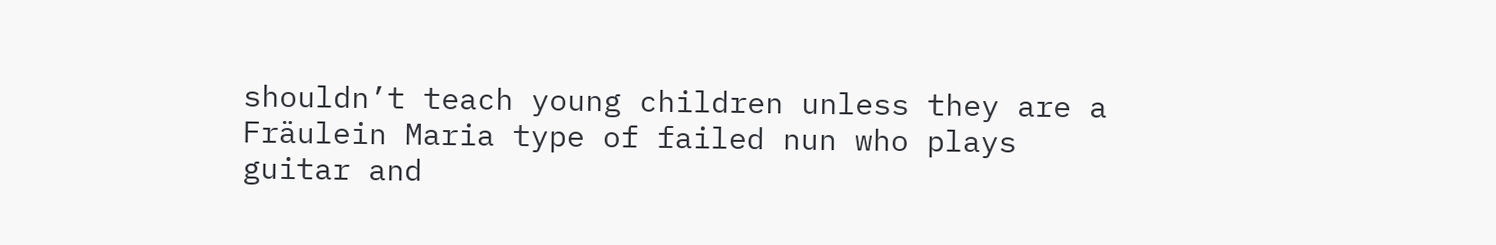shouldn’t teach young children unless they are a Fräulein Maria type of failed nun who plays guitar and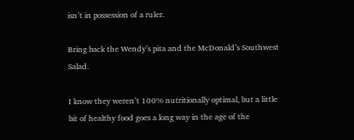isn’t in possession of a ruler.

Bring back the Wendy’s pita and the McDonald’s Southwest Salad.

I know they weren’t 100% nutritionally optimal, but a little bit of healthy food goes a long way in the age of the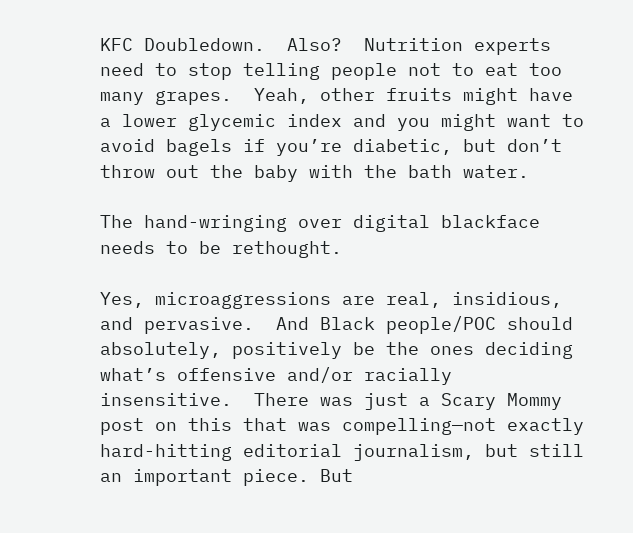KFC Doubledown.  Also?  Nutrition experts need to stop telling people not to eat too many grapes.  Yeah, other fruits might have a lower glycemic index and you might want to avoid bagels if you’re diabetic, but don’t throw out the baby with the bath water.

The hand-wringing over digital blackface needs to be rethought.

Yes, microaggressions are real, insidious, and pervasive.  And Black people/POC should absolutely, positively be the ones deciding what’s offensive and/or racially insensitive.  There was just a Scary Mommy post on this that was compelling—not exactly hard-hitting editorial journalism, but still an important piece. But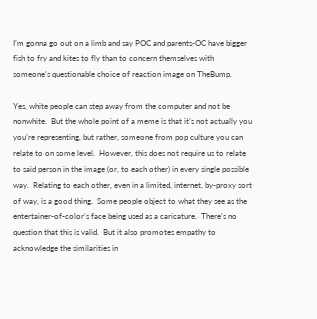I’m gonna go out on a limb and say POC and parents-OC have bigger fish to fry and kites to fly than to concern themselves with someone’s questionable choice of reaction image on TheBump.

Yes, white people can step away from the computer and not be nonwhite.  But the whole point of a meme is that it’s not actually you you’re representing, but rather, someone from pop culture you can relate to on some level.  However, this does not require us to relate to said person in the image (or, to each other) in every single possible way.  Relating to each other, even in a limited, internet, by-proxy sort of way, is a good thing.  Some people object to what they see as the entertainer-of-color’s face being used as a caricature.  There’s no question that this is valid.  But it also promotes empathy to acknowledge the similarities in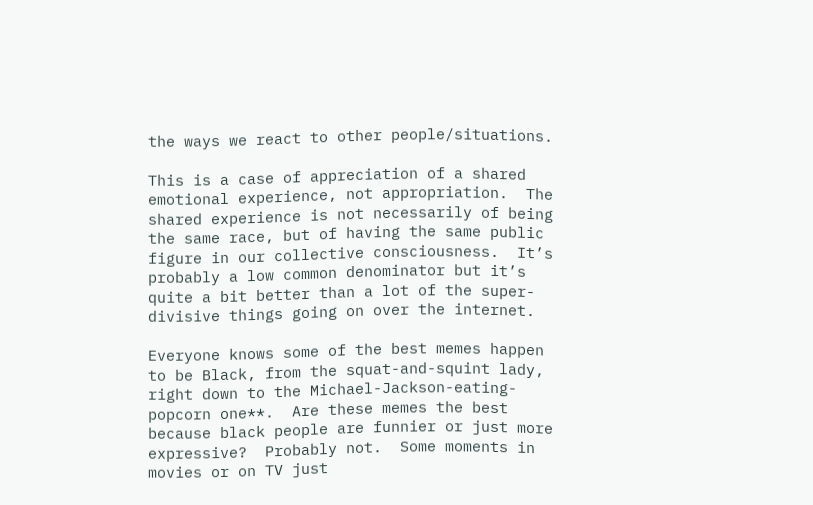the ways we react to other people/situations.

This is a case of appreciation of a shared emotional experience, not appropriation.  The shared experience is not necessarily of being the same race, but of having the same public figure in our collective consciousness.  It’s probably a low common denominator but it’s quite a bit better than a lot of the super-divisive things going on over the internet.

Everyone knows some of the best memes happen to be Black, from the squat-and-squint lady, right down to the Michael-Jackson-eating-popcorn one**.  Are these memes the best because black people are funnier or just more expressive?  Probably not.  Some moments in movies or on TV just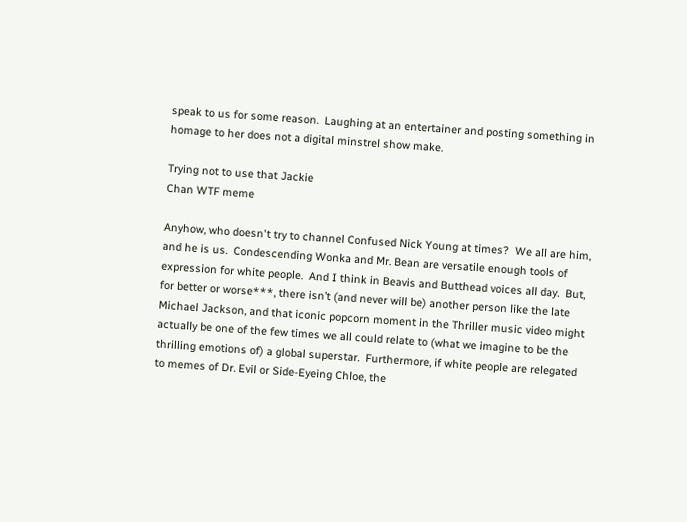speak to us for some reason.  Laughing at an entertainer and posting something in homage to her does not a digital minstrel show make.

Trying not to use that Jackie
Chan WTF meme

Anyhow, who doesn't try to channel Confused Nick Young at times?  We all are him, and he is us.  Condescending Wonka and Mr. Bean are versatile enough tools of expression for white people.  And I think in Beavis and Butthead voices all day.  But, for better or worse***, there isn’t (and never will be) another person like the late Michael Jackson, and that iconic popcorn moment in the Thriller music video might actually be one of the few times we all could relate to (what we imagine to be the thrilling emotions of) a global superstar.  Furthermore, if white people are relegated to memes of Dr. Evil or Side-Eyeing Chloe, the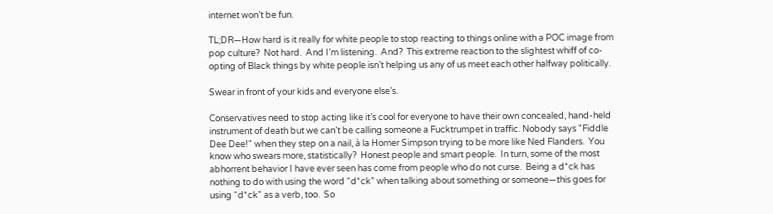internet won’t be fun.

TL;DR—How hard is it really for white people to stop reacting to things online with a POC image from pop culture?  Not hard.  And I’m listening.  And?  This extreme reaction to the slightest whiff of co-opting of Black things by white people isn’t helping us any of us meet each other halfway politically.

Swear in front of your kids and everyone else’s.

Conservatives need to stop acting like it’s cool for everyone to have their own concealed, hand-held instrument of death but we can’t be calling someone a Fucktrumpet in traffic. Nobody says "Fiddle Dee Dee!" when they step on a nail, à la Homer Simpson trying to be more like Ned Flanders.  You know who swears more, statistically?  Honest people and smart people.  In turn, some of the most abhorrent behavior I have ever seen has come from people who do not curse.  Being a d*ck has nothing to do with using the word “d*ck” when talking about something or someone—this goes for using “d*ck” as a verb, too.  So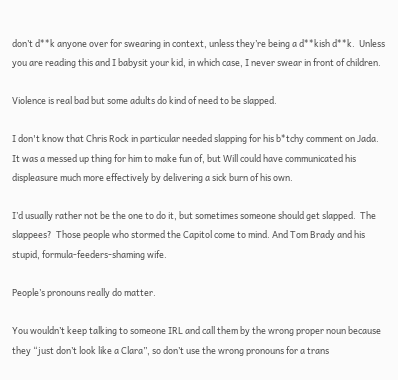don’t d**k anyone over for swearing in context, unless they’re being a d**kish d**k.  Unless you are reading this and I babysit your kid, in which case, I never swear in front of children.

Violence is real bad but some adults do kind of need to be slapped.

I don't know that Chris Rock in particular needed slapping for his b*tchy comment on Jada.  It was a messed up thing for him to make fun of, but Will could have communicated his displeasure much more effectively by delivering a sick burn of his own.

I’d usually rather not be the one to do it, but sometimes someone should get slapped.  The slappees?  Those people who stormed the Capitol come to mind. And Tom Brady and his stupid, formula-feeders-shaming wife.

People’s pronouns really do matter.

You wouldn’t keep talking to someone IRL and call them by the wrong proper noun because they “just don’t look like a Clara”, so don’t use the wrong pronouns for a trans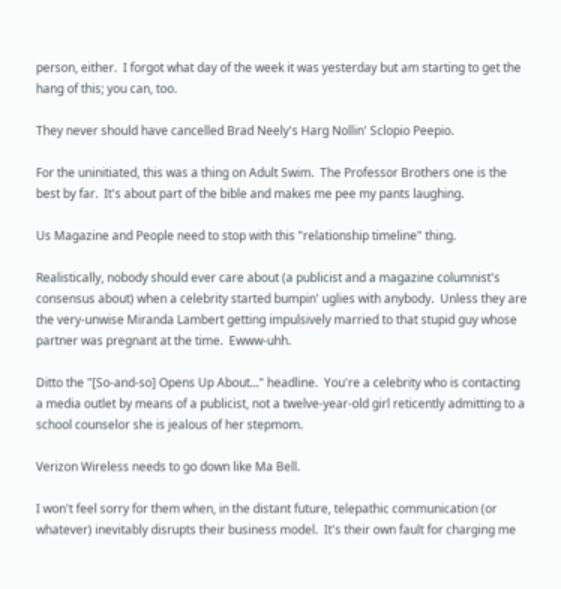person, either.  I forgot what day of the week it was yesterday but am starting to get the hang of this; you can, too.

They never should have cancelled Brad Neely's Harg Nollin' Sclopio Peepio.

For the uninitiated, this was a thing on Adult Swim.  The Professor Brothers one is the best by far.  It's about part of the bible and makes me pee my pants laughing.

Us Magazine and People need to stop with this "relationship timeline" thing.

Realistically, nobody should ever care about (a publicist and a magazine columnist's consensus about) when a celebrity started bumpin' uglies with anybody.  Unless they are the very-unwise Miranda Lambert getting impulsively married to that stupid guy whose partner was pregnant at the time.  Ewww-uhh.

Ditto the "[So-and-so] Opens Up About..." headline.  You're a celebrity who is contacting a media outlet by means of a publicist, not a twelve-year-old girl reticently admitting to a school counselor she is jealous of her stepmom.

Verizon Wireless needs to go down like Ma Bell.

I won't feel sorry for them when, in the distant future, telepathic communication (or whatever) inevitably disrupts their business model.  It's their own fault for charging me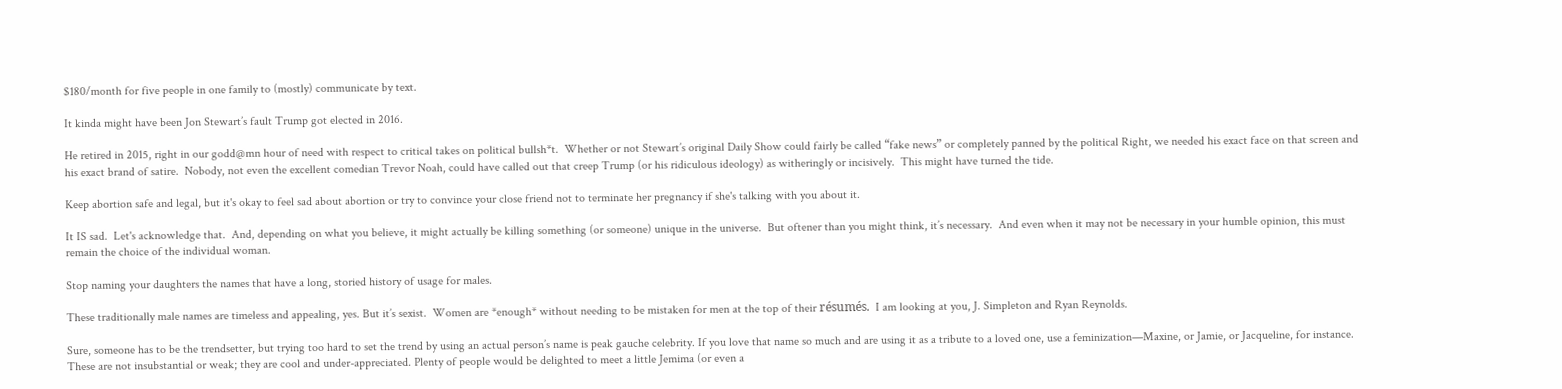$180/month for five people in one family to (mostly) communicate by text.

It kinda might have been Jon Stewart’s fault Trump got elected in 2016.

He retired in 2015, right in our godd@mn hour of need with respect to critical takes on political bullsh*t.  Whether or not Stewart’s original Daily Show could fairly be called “fake news” or completely panned by the political Right, we needed his exact face on that screen and his exact brand of satire.  Nobody, not even the excellent comedian Trevor Noah, could have called out that creep Trump (or his ridiculous ideology) as witheringly or incisively.  This might have turned the tide.

Keep abortion safe and legal, but it's okay to feel sad about abortion or try to convince your close friend not to terminate her pregnancy if she's talking with you about it.

It IS sad.  Let's acknowledge that.  And, depending on what you believe, it might actually be killing something (or someone) unique in the universe.  But oftener than you might think, it’s necessary.  And even when it may not be necessary in your humble opinion, this must remain the choice of the individual woman.

Stop naming your daughters the names that have a long, storied history of usage for males.

These traditionally male names are timeless and appealing, yes. But it’s sexist.  Women are *enough* without needing to be mistaken for men at the top of their résumés.  I am looking at you, J. Simpleton and Ryan Reynolds.

Sure, someone has to be the trendsetter, but trying too hard to set the trend by using an actual person’s name is peak gauche celebrity. If you love that name so much and are using it as a tribute to a loved one, use a feminization—Maxine, or Jamie, or Jacqueline, for instance. These are not insubstantial or weak; they are cool and under-appreciated. Plenty of people would be delighted to meet a little Jemima (or even a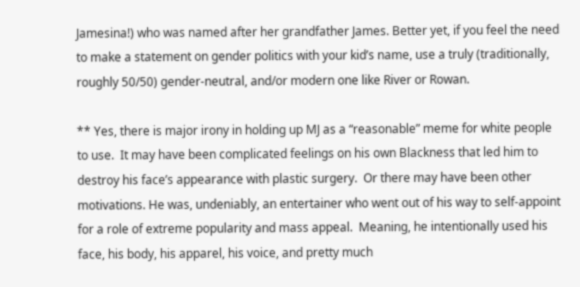Jamesina!) who was named after her grandfather James. Better yet, if you feel the need to make a statement on gender politics with your kid’s name, use a truly (traditionally, roughly 50/50) gender-neutral, and/or modern one like River or Rowan.

** Yes, there is major irony in holding up MJ as a “reasonable” meme for white people to use.  It may have been complicated feelings on his own Blackness that led him to destroy his face’s appearance with plastic surgery.  Or there may have been other motivations. He was, undeniably, an entertainer who went out of his way to self-appoint for a role of extreme popularity and mass appeal.  Meaning, he intentionally used his face, his body, his apparel, his voice, and pretty much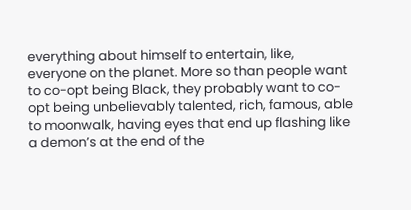everything about himself to entertain, like, everyone on the planet. More so than people want to co-opt being Black, they probably want to co-opt being unbelievably talented, rich, famous, able to moonwalk, having eyes that end up flashing like a demon’s at the end of the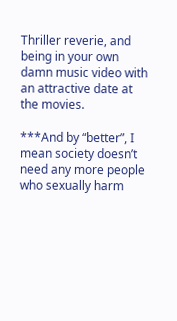Thriller reverie, and being in your own damn music video with an attractive date at the movies.

***And by “better”, I mean society doesn’t need any more people who sexually harm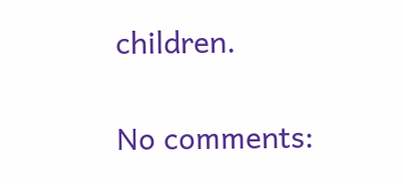children.

No comments: